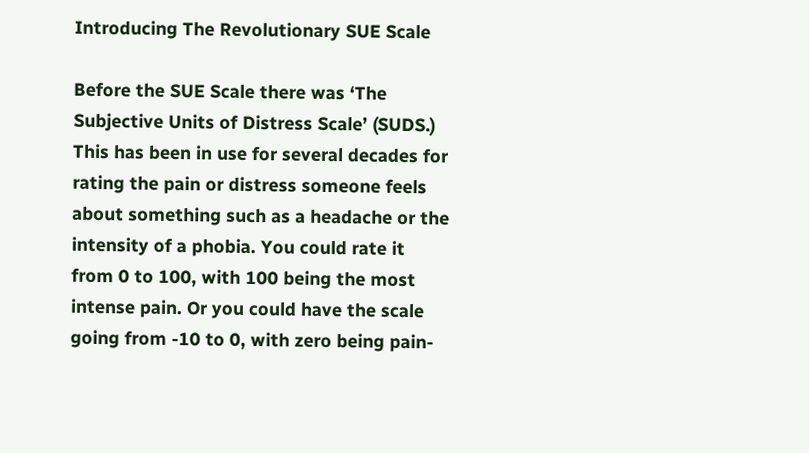Introducing The Revolutionary SUE Scale

Before the SUE Scale there was ‘The Subjective Units of Distress Scale’ (SUDS.) This has been in use for several decades for rating the pain or distress someone feels about something such as a headache or the intensity of a phobia. You could rate it from 0 to 100, with 100 being the most intense pain. Or you could have the scale going from -10 to 0, with zero being pain-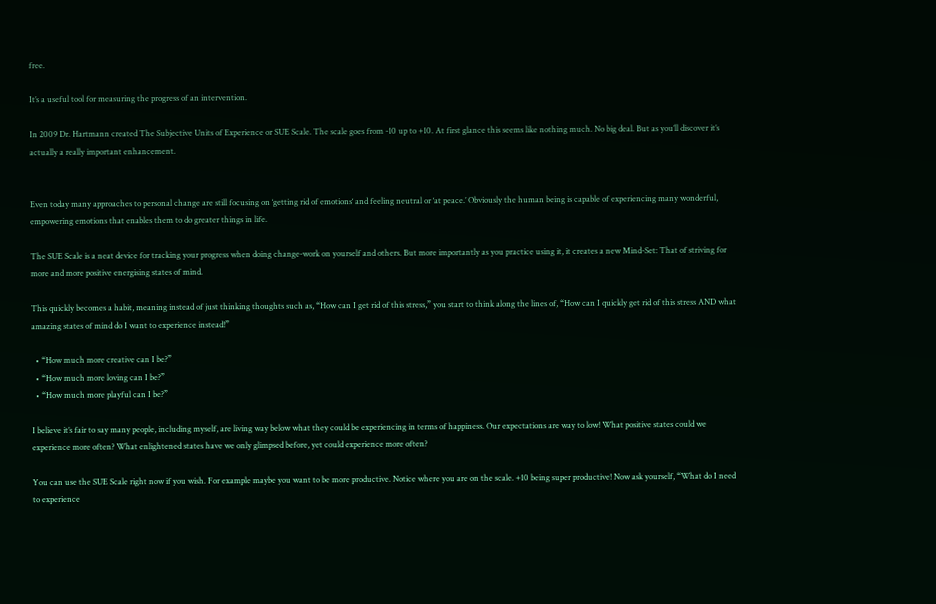free.

It’s a useful tool for measuring the progress of an intervention.

In 2009 Dr. Hartmann created The Subjective Units of Experience or SUE Scale. The scale goes from -10 up to +10. At first glance this seems like nothing much. No big deal. But as you’ll discover it’s actually a really important enhancement.


Even today many approaches to personal change are still focusing on ‘getting rid of emotions‘ and feeling neutral or ‘at peace.’ Obviously the human being is capable of experiencing many wonderful, empowering emotions that enables them to do greater things in life.

The SUE Scale is a neat device for tracking your progress when doing change-work on yourself and others. But more importantly as you practice using it, it creates a new Mind-Set: That of striving for more and more positive energising states of mind.

This quickly becomes a habit, meaning instead of just thinking thoughts such as, “How can I get rid of this stress,” you start to think along the lines of, “How can I quickly get rid of this stress AND what amazing states of mind do I want to experience instead!”

  • “How much more creative can I be?”
  • “How much more loving can I be?”
  • “How much more playful can I be?”

I believe it’s fair to say many people, including myself, are living way below what they could be experiencing in terms of happiness. Our expectations are way to low! What positive states could we experience more often? What enlightened states have we only glimpsed before, yet could experience more often?

You can use the SUE Scale right now if you wish. For example maybe you want to be more productive. Notice where you are on the scale. +10 being super productive! Now ask yourself, “What do I need to experience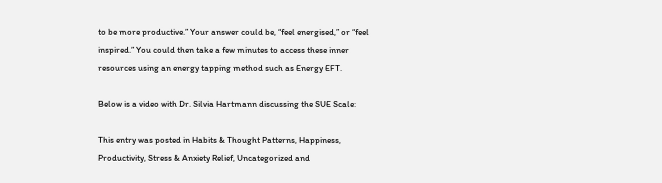to be more productive.” Your answer could be, “feel energised,” or “feel inspired.” You could then take a few minutes to access these inner resources using an energy tapping method such as Energy EFT.

Below is a video with Dr. Silvia Hartmann discussing the SUE Scale:

This entry was posted in Habits & Thought Patterns, Happiness, Productivity, Stress & Anxiety Relief, Uncategorized and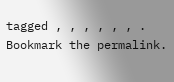tagged , , , , , , . Bookmark the permalink.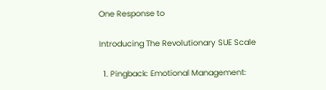One Response to

Introducing The Revolutionary SUE Scale

  1. Pingback: Emotional Management: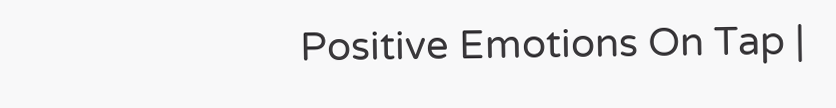Positive Emotions On Tap |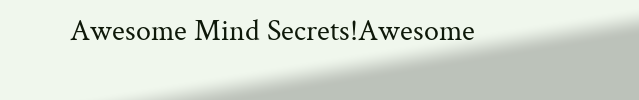Awesome Mind Secrets!Awesome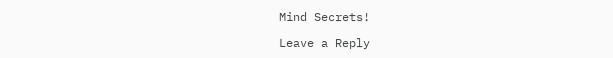Mind Secrets!

Leave a Reply